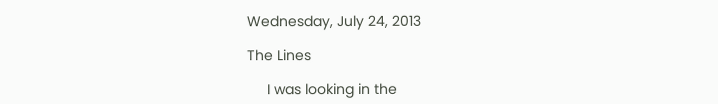Wednesday, July 24, 2013

The Lines

     I was looking in the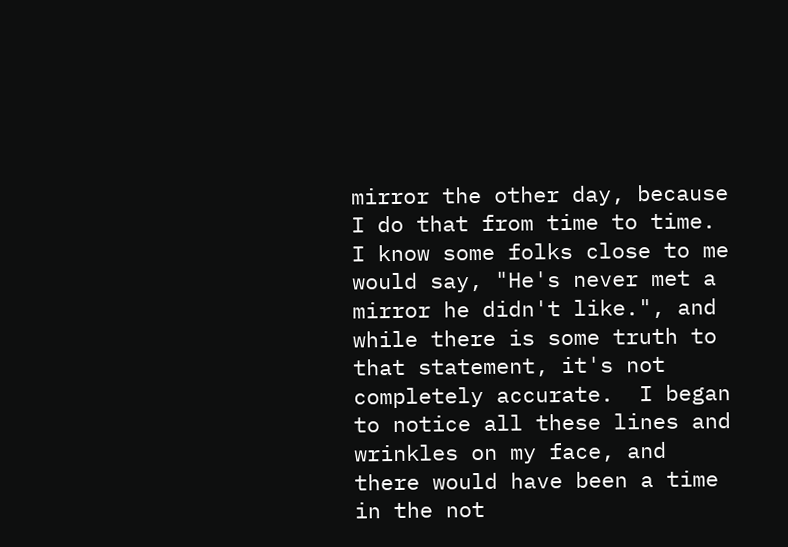mirror the other day, because I do that from time to time.  I know some folks close to me would say, "He's never met a mirror he didn't like.", and while there is some truth to that statement, it's not completely accurate.  I began to notice all these lines and wrinkles on my face, and there would have been a time in the not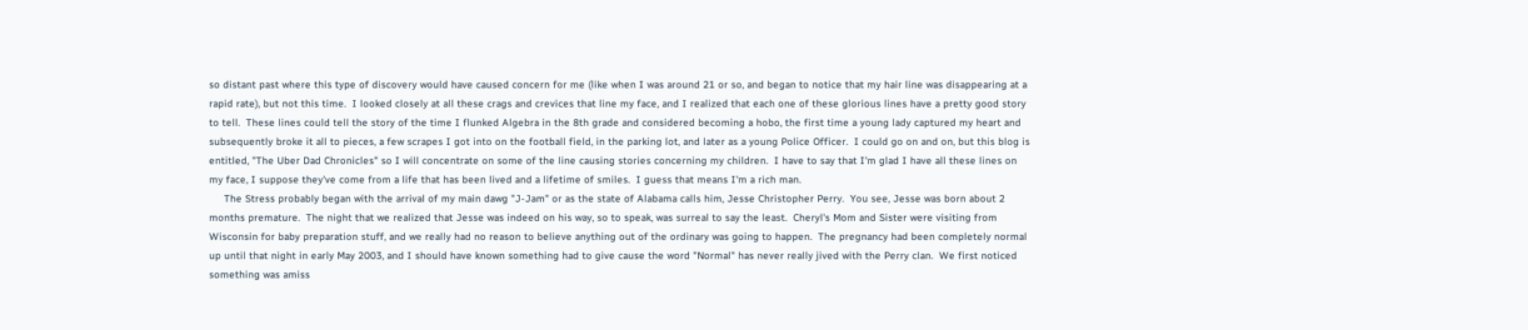so distant past where this type of discovery would have caused concern for me (like when I was around 21 or so, and began to notice that my hair line was disappearing at a rapid rate), but not this time.  I looked closely at all these crags and crevices that line my face, and I realized that each one of these glorious lines have a pretty good story to tell.  These lines could tell the story of the time I flunked Algebra in the 8th grade and considered becoming a hobo, the first time a young lady captured my heart and subsequently broke it all to pieces, a few scrapes I got into on the football field, in the parking lot, and later as a young Police Officer.  I could go on and on, but this blog is entitled, "The Uber Dad Chronicles" so I will concentrate on some of the line causing stories concerning my children.  I have to say that I'm glad I have all these lines on my face, I suppose they've come from a life that has been lived and a lifetime of smiles.  I guess that means I'm a rich man.
     The Stress probably began with the arrival of my main dawg "J-Jam" or as the state of Alabama calls him, Jesse Christopher Perry.  You see, Jesse was born about 2 months premature.  The night that we realized that Jesse was indeed on his way, so to speak, was surreal to say the least.  Cheryl's Mom and Sister were visiting from Wisconsin for baby preparation stuff, and we really had no reason to believe anything out of the ordinary was going to happen.  The pregnancy had been completely normal up until that night in early May 2003, and I should have known something had to give cause the word "Normal" has never really jived with the Perry clan.  We first noticed something was amiss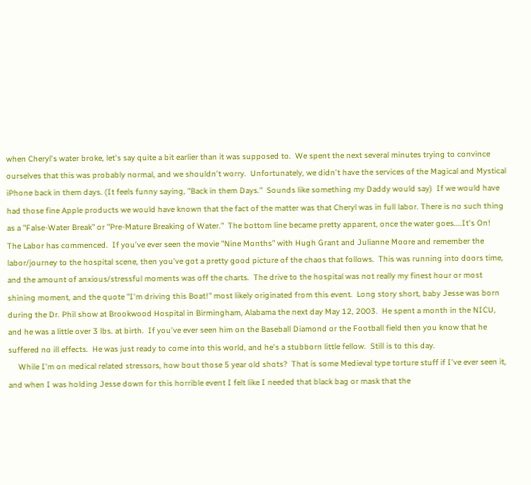when Cheryl's water broke, let's say quite a bit earlier than it was supposed to.  We spent the next several minutes trying to convince ourselves that this was probably normal, and we shouldn't worry.  Unfortunately, we didn't have the services of the Magical and Mystical iPhone back in them days. (It feels funny saying, "Back in them Days."  Sounds like something my Daddy would say)  If we would have had those fine Apple products we would have known that the fact of the matter was that Cheryl was in full labor. There is no such thing as a "False-Water Break" or "Pre-Mature Breaking of Water."  The bottom line became pretty apparent, once the water goes....It's On!  The Labor has commenced.  If you've ever seen the movie "Nine Months" with Hugh Grant and Julianne Moore and remember the labor/journey to the hospital scene, then you've got a pretty good picture of the chaos that follows.  This was running into doors time, and the amount of anxious/stressful moments was off the charts.  The drive to the hospital was not really my finest hour or most shining moment, and the quote "I'm driving this Boat!" most likely originated from this event.  Long story short, baby Jesse was born during the Dr. Phil show at Brookwood Hospital in Birmingham, Alabama the next day May 12, 2003.  He spent a month in the NICU, and he was a little over 3 lbs. at birth.  If you've ever seen him on the Baseball Diamond or the Football field then you know that he suffered no ill effects.  He was just ready to come into this world, and he's a stubborn little fellow.  Still is to this day.
     While I'm on medical related stressors, how bout those 5 year old shots?  That is some Medieval type torture stuff if I've ever seen it, and when I was holding Jesse down for this horrible event I felt like I needed that black bag or mask that the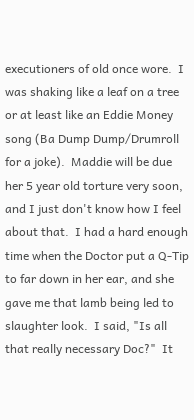executioners of old once wore.  I was shaking like a leaf on a tree or at least like an Eddie Money song (Ba Dump Dump/Drumroll for a joke).  Maddie will be due her 5 year old torture very soon, and I just don't know how I feel about that.  I had a hard enough time when the Doctor put a Q-Tip to far down in her ear, and she gave me that lamb being led to slaughter look.  I said, "Is all that really necessary Doc?"  It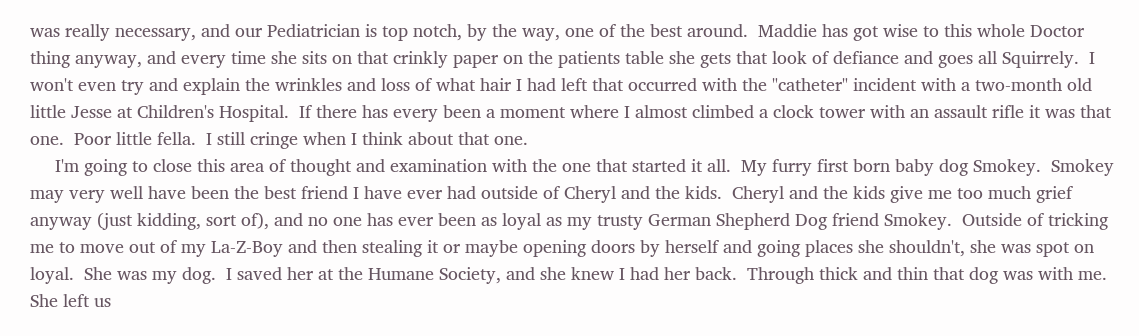was really necessary, and our Pediatrician is top notch, by the way, one of the best around.  Maddie has got wise to this whole Doctor thing anyway, and every time she sits on that crinkly paper on the patients table she gets that look of defiance and goes all Squirrely.  I won't even try and explain the wrinkles and loss of what hair I had left that occurred with the "catheter" incident with a two-month old little Jesse at Children's Hospital.  If there has every been a moment where I almost climbed a clock tower with an assault rifle it was that one.  Poor little fella.  I still cringe when I think about that one.
     I'm going to close this area of thought and examination with the one that started it all.  My furry first born baby dog Smokey.  Smokey may very well have been the best friend I have ever had outside of Cheryl and the kids.  Cheryl and the kids give me too much grief anyway (just kidding, sort of), and no one has ever been as loyal as my trusty German Shepherd Dog friend Smokey.  Outside of tricking me to move out of my La-Z-Boy and then stealing it or maybe opening doors by herself and going places she shouldn't, she was spot on loyal.  She was my dog.  I saved her at the Humane Society, and she knew I had her back.  Through thick and thin that dog was with me.  She left us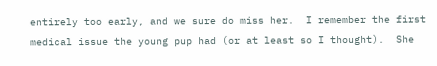entirely too early, and we sure do miss her.  I remember the first medical issue the young pup had (or at least so I thought).  She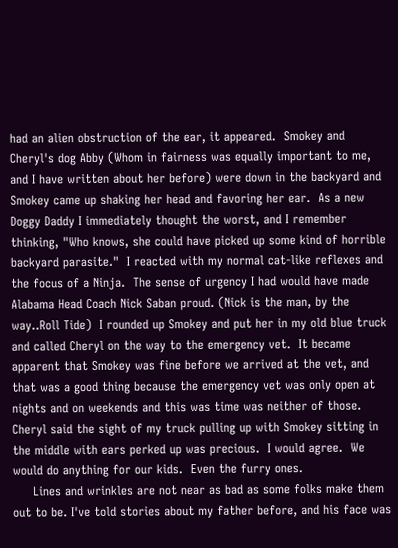had an alien obstruction of the ear, it appeared.  Smokey and Cheryl's dog Abby (Whom in fairness was equally important to me, and I have written about her before) were down in the backyard and Smokey came up shaking her head and favoring her ear.  As a new Doggy Daddy I immediately thought the worst, and I remember thinking, "Who knows, she could have picked up some kind of horrible backyard parasite."  I reacted with my normal cat-like reflexes and the focus of a Ninja.  The sense of urgency I had would have made Alabama Head Coach Nick Saban proud. (Nick is the man, by the way..Roll Tide)  I rounded up Smokey and put her in my old blue truck and called Cheryl on the way to the emergency vet.  It became apparent that Smokey was fine before we arrived at the vet, and that was a good thing because the emergency vet was only open at nights and on weekends and this was time was neither of those.  Cheryl said the sight of my truck pulling up with Smokey sitting in the middle with ears perked up was precious.  I would agree.  We would do anything for our kids.  Even the furry ones.
     Lines and wrinkles are not near as bad as some folks make them out to be. I've told stories about my father before, and his face was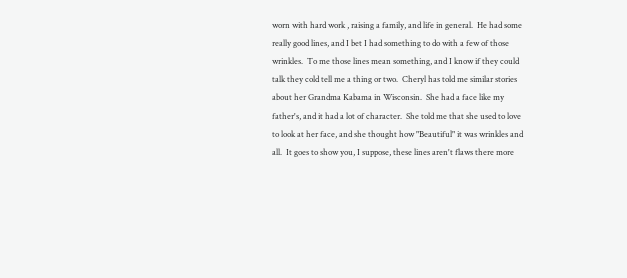worn with hard work , raising a family, and life in general.  He had some really good lines, and I bet I had something to do with a few of those wrinkles.  To me those lines mean something, and I know if they could talk they cold tell me a thing or two.  Cheryl has told me similar stories about her Grandma Kabama in Wisconsin.  She had a face like my father's, and it had a lot of character.  She told me that she used to love to look at her face, and she thought how "Beautiful" it was wrinkles and all.  It goes to show you, I suppose, these lines aren't flaws there more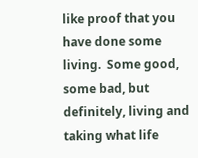like proof that you have done some living.  Some good, some bad, but definitely, living and taking what life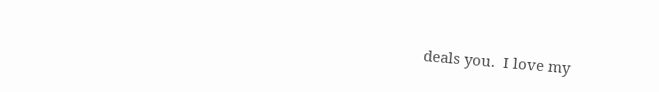deals you.  I love my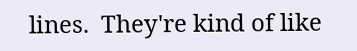lines.  They're kind of like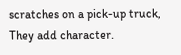scratches on a pick-up truck, They add character.